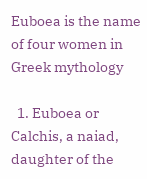Euboea is the name of four women in Greek mythology

  1. Euboea or Calchis, a naiad, daughter of the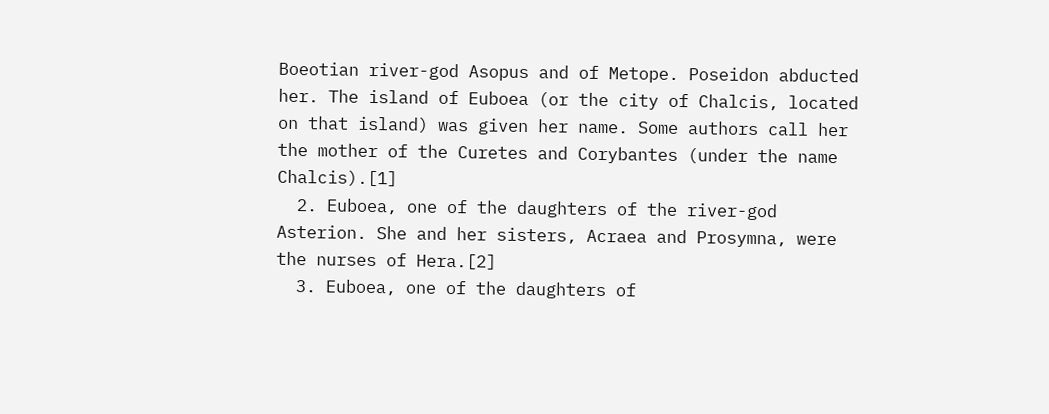Boeotian river-god Asopus and of Metope. Poseidon abducted her. The island of Euboea (or the city of Chalcis, located on that island) was given her name. Some authors call her the mother of the Curetes and Corybantes (under the name Chalcis).[1]
  2. Euboea, one of the daughters of the river-god Asterion. She and her sisters, Acraea and Prosymna, were the nurses of Hera.[2]
  3. Euboea, one of the daughters of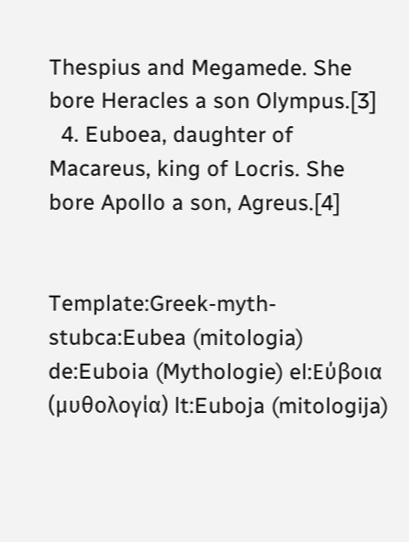Thespius and Megamede. She bore Heracles a son Olympus.[3]
  4. Euboea, daughter of Macareus, king of Locris. She bore Apollo a son, Agreus.[4]


Template:Greek-myth-stubca:Eubea (mitologia) de:Euboia (Mythologie) el:Εύβοια (μυθολογία) lt:Euboja (mitologija)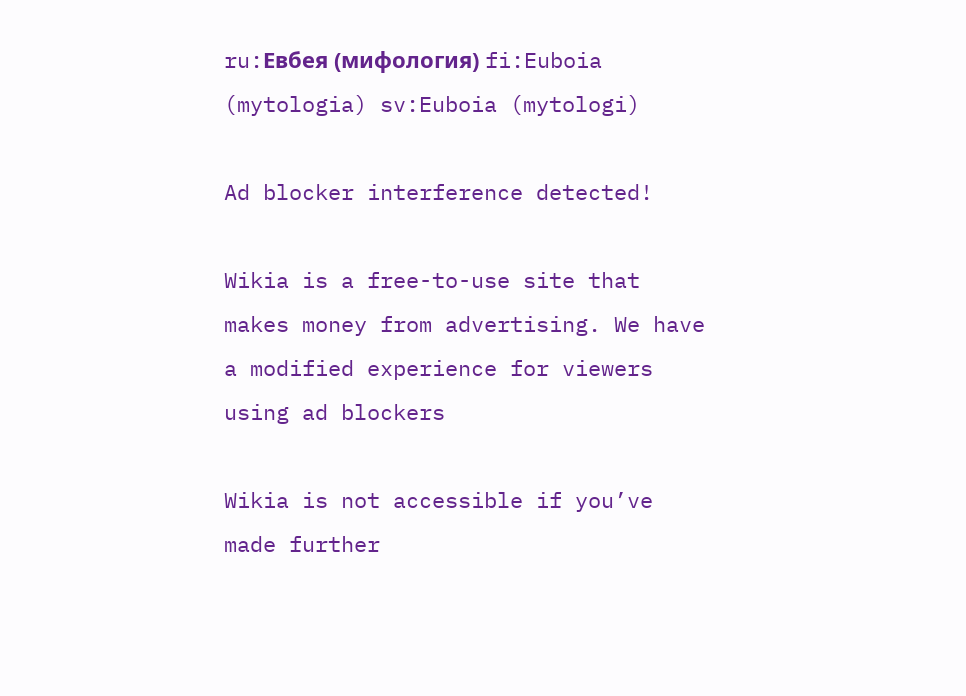ru:Евбея (мифология) fi:Euboia (mytologia) sv:Euboia (mytologi)

Ad blocker interference detected!

Wikia is a free-to-use site that makes money from advertising. We have a modified experience for viewers using ad blockers

Wikia is not accessible if you’ve made further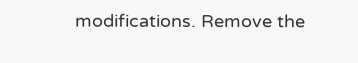modifications. Remove the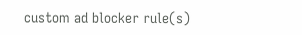custom ad blocker rule(s)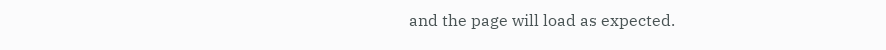and the page will load as expected.